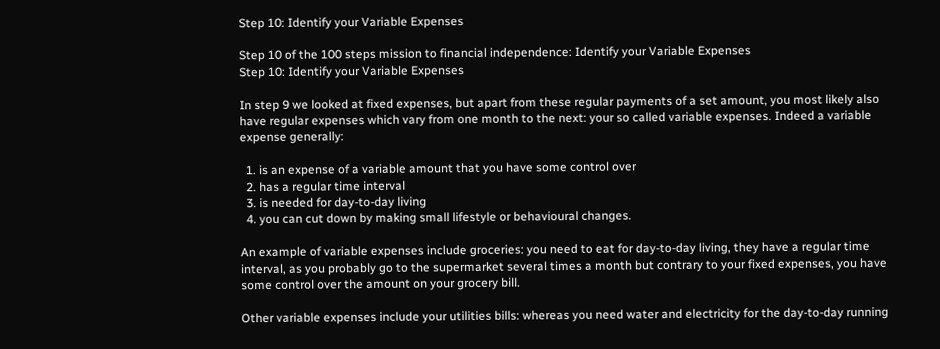Step 10: Identify your Variable Expenses

Step 10 of the 100 steps mission to financial independence: Identify your Variable Expenses
Step 10: Identify your Variable Expenses

In step 9 we looked at fixed expenses, but apart from these regular payments of a set amount, you most likely also have regular expenses which vary from one month to the next: your so called variable expenses. Indeed a variable expense generally:

  1. is an expense of a variable amount that you have some control over
  2. has a regular time interval
  3. is needed for day-to-day living
  4. you can cut down by making small lifestyle or behavioural changes.

An example of variable expenses include groceries: you need to eat for day-to-day living, they have a regular time interval, as you probably go to the supermarket several times a month but contrary to your fixed expenses, you have some control over the amount on your grocery bill.

Other variable expenses include your utilities bills: whereas you need water and electricity for the day-to-day running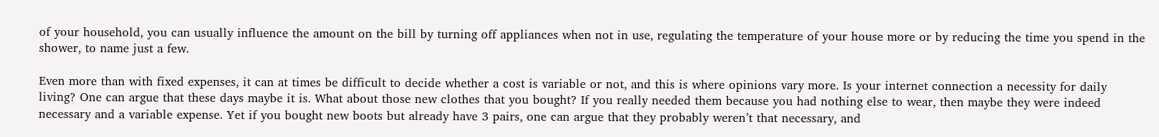of your household, you can usually influence the amount on the bill by turning off appliances when not in use, regulating the temperature of your house more or by reducing the time you spend in the shower, to name just a few.

Even more than with fixed expenses, it can at times be difficult to decide whether a cost is variable or not, and this is where opinions vary more. Is your internet connection a necessity for daily living? One can argue that these days maybe it is. What about those new clothes that you bought? If you really needed them because you had nothing else to wear, then maybe they were indeed necessary and a variable expense. Yet if you bought new boots but already have 3 pairs, one can argue that they probably weren’t that necessary, and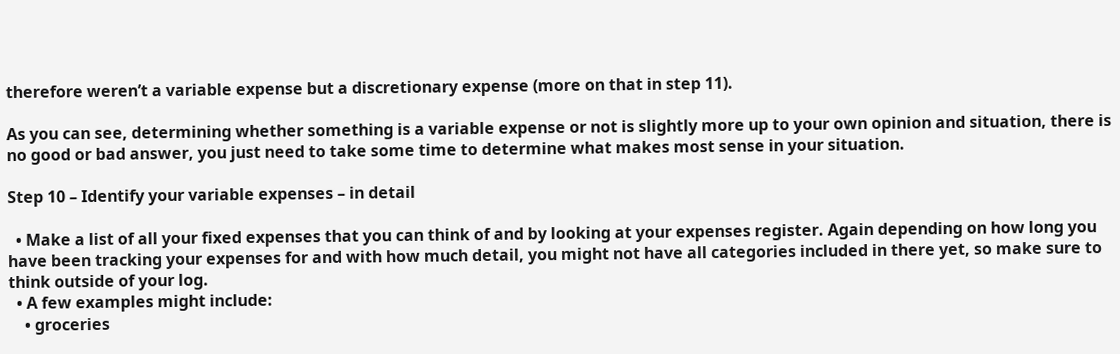therefore weren’t a variable expense but a discretionary expense (more on that in step 11).

As you can see, determining whether something is a variable expense or not is slightly more up to your own opinion and situation, there is no good or bad answer, you just need to take some time to determine what makes most sense in your situation.

Step 10 – Identify your variable expenses – in detail

  • Make a list of all your fixed expenses that you can think of and by looking at your expenses register. Again depending on how long you have been tracking your expenses for and with how much detail, you might not have all categories included in there yet, so make sure to think outside of your log.
  • A few examples might include:
    • groceries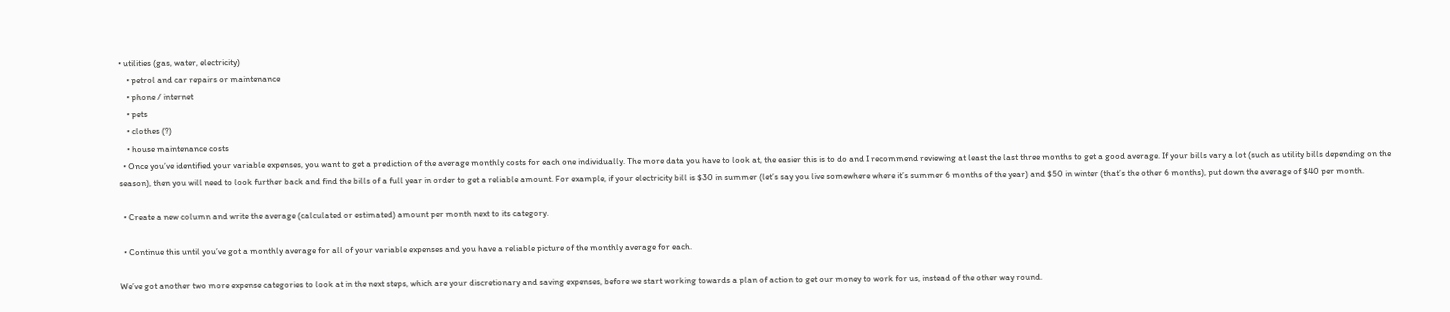• utilities (gas, water, electricity)
    • petrol and car repairs or maintenance
    • phone / internet
    • pets
    • clothes (?)
    • house maintenance costs
  • Once you’ve identified your variable expenses, you want to get a prediction of the average monthly costs for each one individually. The more data you have to look at, the easier this is to do and I recommend reviewing at least the last three months to get a good average. If your bills vary a lot (such as utility bills depending on the season), then you will need to look further back and find the bills of a full year in order to get a reliable amount. For example, if your electricity bill is $30 in summer (let’s say you live somewhere where it’s summer 6 months of the year) and $50 in winter (that’s the other 6 months), put down the average of $40 per month.

  • Create a new column and write the average (calculated or estimated) amount per month next to its category.

  • Continue this until you’ve got a monthly average for all of your variable expenses and you have a reliable picture of the monthly average for each.

We’ve got another two more expense categories to look at in the next steps, which are your discretionary and saving expenses, before we start working towards a plan of action to get our money to work for us, instead of the other way round.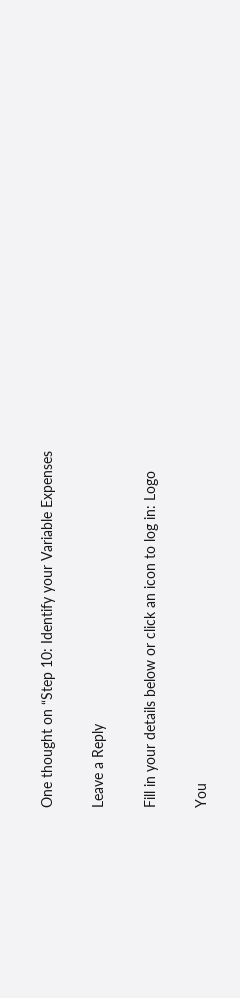One thought on “Step 10: Identify your Variable Expenses

Leave a Reply

Fill in your details below or click an icon to log in: Logo

You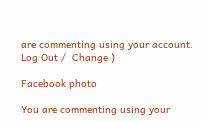are commenting using your account. Log Out /  Change )

Facebook photo

You are commenting using your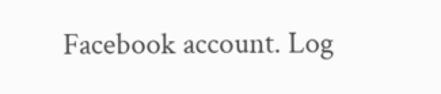Facebook account. Log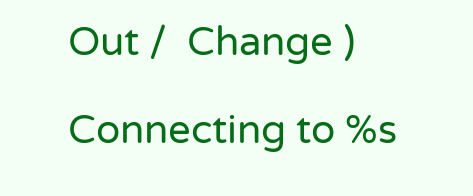Out /  Change )

Connecting to %s